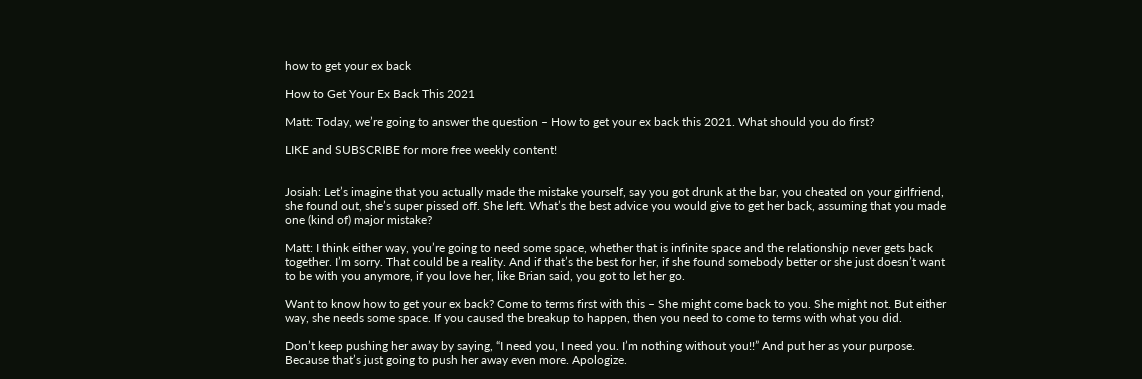how to get your ex back

How to Get Your Ex Back This 2021

Matt: Today, we’re going to answer the question – How to get your ex back this 2021. What should you do first?

LIKE and SUBSCRIBE for more free weekly content!


Josiah: Let’s imagine that you actually made the mistake yourself, say you got drunk at the bar, you cheated on your girlfriend, she found out, she’s super pissed off. She left. What’s the best advice you would give to get her back, assuming that you made one (kind of) major mistake?

Matt: I think either way, you’re going to need some space, whether that is infinite space and the relationship never gets back together. I’m sorry. That could be a reality. And if that’s the best for her, if she found somebody better or she just doesn’t want to be with you anymore, if you love her, like Brian said, you got to let her go.

Want to know how to get your ex back? Come to terms first with this – She might come back to you. She might not. But either way, she needs some space. If you caused the breakup to happen, then you need to come to terms with what you did.

Don’t keep pushing her away by saying, “I need you, I need you. I’m nothing without you!!” And put her as your purpose. Because that’s just going to push her away even more. Apologize.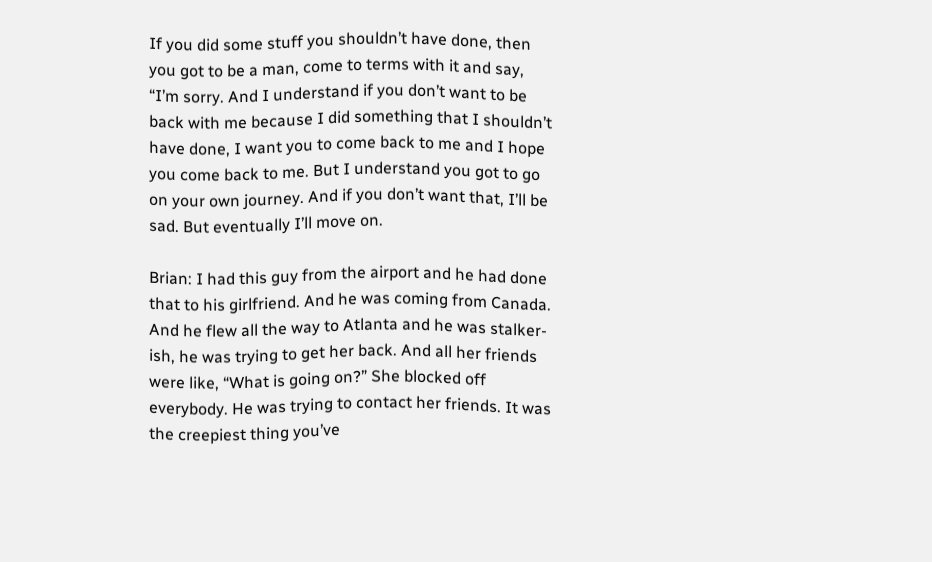If you did some stuff you shouldn’t have done, then you got to be a man, come to terms with it and say, “I’m sorry. And I understand if you don’t want to be back with me because I did something that I shouldn’t have done, I want you to come back to me and I hope you come back to me. But I understand you got to go on your own journey. And if you don’t want that, I’ll be sad. But eventually I’ll move on.

Brian: I had this guy from the airport and he had done that to his girlfriend. And he was coming from Canada. And he flew all the way to Atlanta and he was stalker-ish, he was trying to get her back. And all her friends were like, “What is going on?” She blocked off everybody. He was trying to contact her friends. It was the creepiest thing you’ve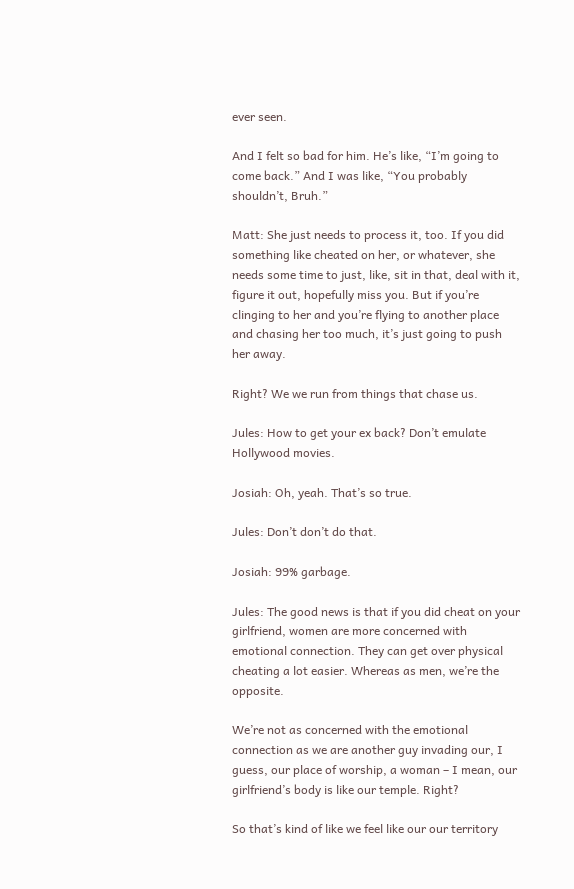ever seen.

And I felt so bad for him. He’s like, “I’m going to come back.” And I was like, “You probably shouldn’t, Bruh.”

Matt: She just needs to process it, too. If you did something like cheated on her, or whatever, she needs some time to just, like, sit in that, deal with it, figure it out, hopefully miss you. But if you’re clinging to her and you’re flying to another place and chasing her too much, it’s just going to push her away.

Right? We we run from things that chase us.

Jules: How to get your ex back? Don’t emulate Hollywood movies.

Josiah: Oh, yeah. That’s so true.

Jules: Don’t don’t do that.

Josiah: 99% garbage.

Jules: The good news is that if you did cheat on your girlfriend, women are more concerned with emotional connection. They can get over physical cheating a lot easier. Whereas as men, we’re the opposite.

We’re not as concerned with the emotional connection as we are another guy invading our, I guess, our place of worship, a woman – I mean, our girlfriend’s body is like our temple. Right?

So that’s kind of like we feel like our our territory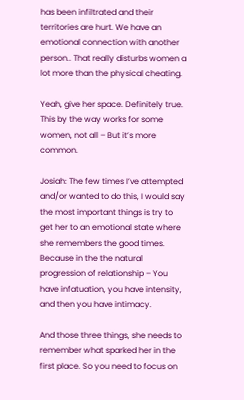has been infiltrated and their territories are hurt. We have an emotional connection with another person.. That really disturbs women a lot more than the physical cheating.

Yeah, give her space. Definitely true. This by the way works for some women, not all – But it’s more common.

Josiah: The few times I’ve attempted and/or wanted to do this, I would say the most important things is try to get her to an emotional state where she remembers the good times. Because in the the natural progression of relationship – You have infatuation, you have intensity, and then you have intimacy.

And those three things, she needs to remember what sparked her in the first place. So you need to focus on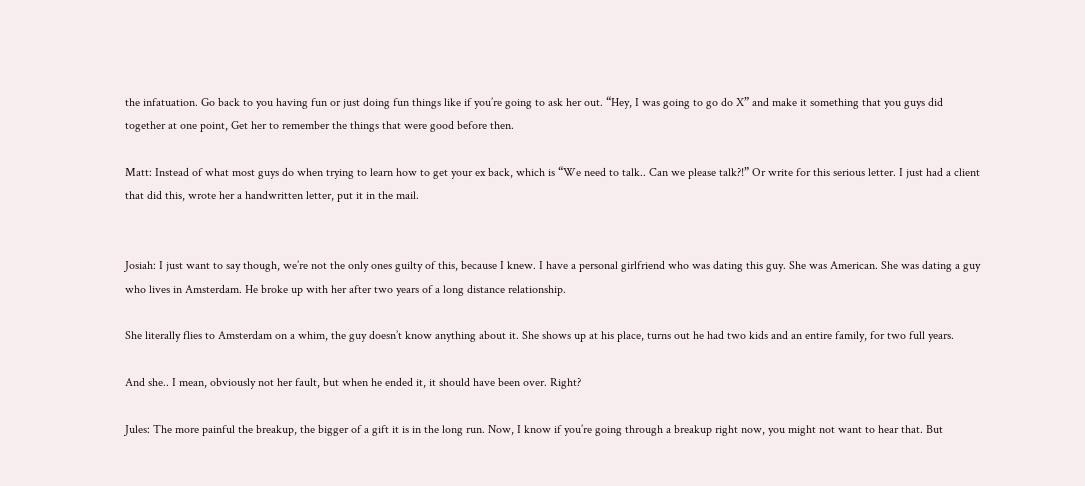the infatuation. Go back to you having fun or just doing fun things like if you’re going to ask her out. “Hey, I was going to go do X” and make it something that you guys did together at one point, Get her to remember the things that were good before then.

Matt: Instead of what most guys do when trying to learn how to get your ex back, which is “We need to talk.. Can we please talk?!” Or write for this serious letter. I just had a client that did this, wrote her a handwritten letter, put it in the mail.


Josiah: I just want to say though, we’re not the only ones guilty of this, because I knew. I have a personal girlfriend who was dating this guy. She was American. She was dating a guy who lives in Amsterdam. He broke up with her after two years of a long distance relationship.

She literally flies to Amsterdam on a whim, the guy doesn’t know anything about it. She shows up at his place, turns out he had two kids and an entire family, for two full years.

And she.. I mean, obviously not her fault, but when he ended it, it should have been over. Right?

Jules: The more painful the breakup, the bigger of a gift it is in the long run. Now, I know if you’re going through a breakup right now, you might not want to hear that. But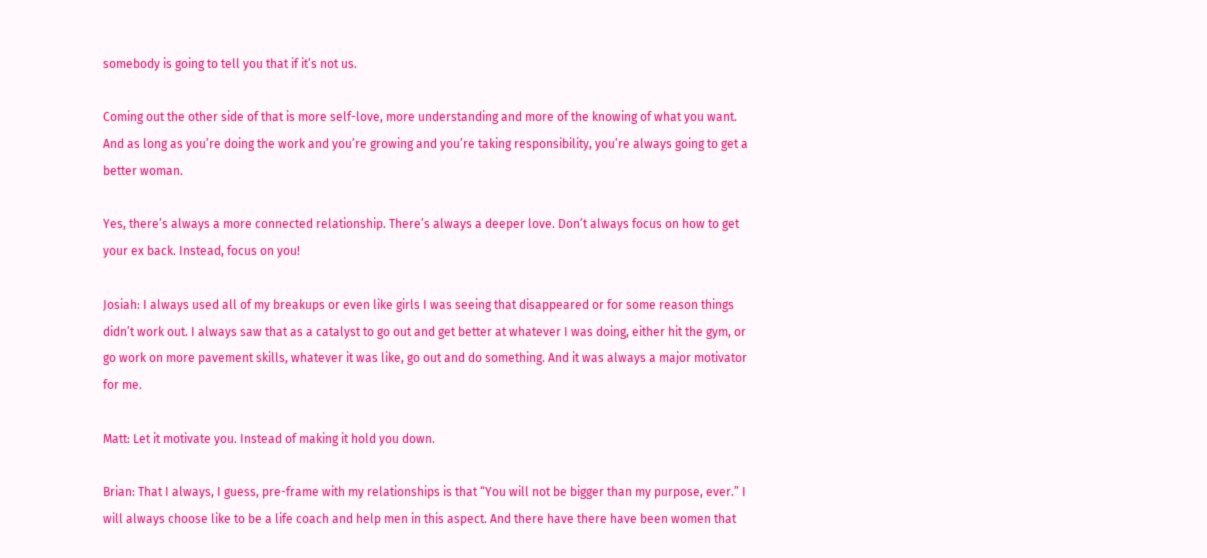somebody is going to tell you that if it’s not us.

Coming out the other side of that is more self-love, more understanding and more of the knowing of what you want. And as long as you’re doing the work and you’re growing and you’re taking responsibility, you’re always going to get a better woman.

Yes, there’s always a more connected relationship. There’s always a deeper love. Don’t always focus on how to get your ex back. Instead, focus on you!

Josiah: I always used all of my breakups or even like girls I was seeing that disappeared or for some reason things didn’t work out. I always saw that as a catalyst to go out and get better at whatever I was doing, either hit the gym, or go work on more pavement skills, whatever it was like, go out and do something. And it was always a major motivator for me.

Matt: Let it motivate you. Instead of making it hold you down.

Brian: That I always, I guess, pre-frame with my relationships is that “You will not be bigger than my purpose, ever.” I will always choose like to be a life coach and help men in this aspect. And there have there have been women that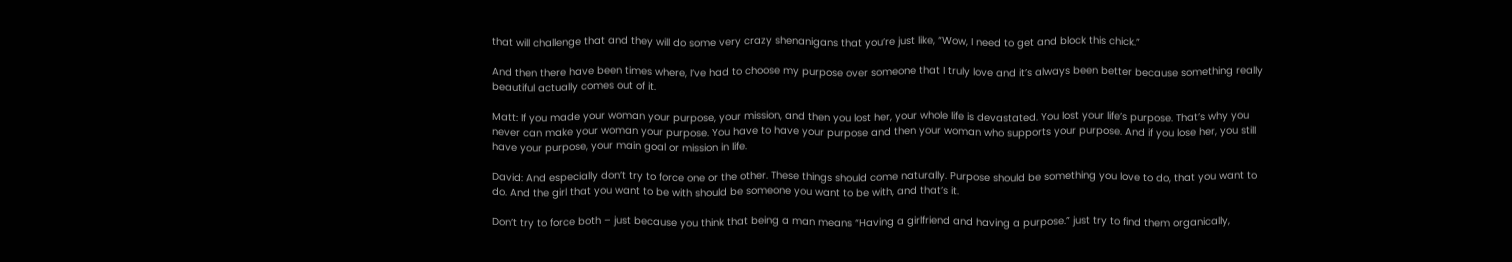that will challenge that and they will do some very crazy shenanigans that you’re just like, “Wow, I need to get and block this chick.”

And then there have been times where, I’ve had to choose my purpose over someone that I truly love and it’s always been better because something really beautiful actually comes out of it.

Matt: If you made your woman your purpose, your mission, and then you lost her, your whole life is devastated. You lost your life’s purpose. That’s why you never can make your woman your purpose. You have to have your purpose and then your woman who supports your purpose. And if you lose her, you still have your purpose, your main goal or mission in life.

David: And especially don’t try to force one or the other. These things should come naturally. Purpose should be something you love to do, that you want to do. And the girl that you want to be with should be someone you want to be with, and that’s it.

Don’t try to force both – just because you think that being a man means “Having a girlfriend and having a purpose.” just try to find them organically,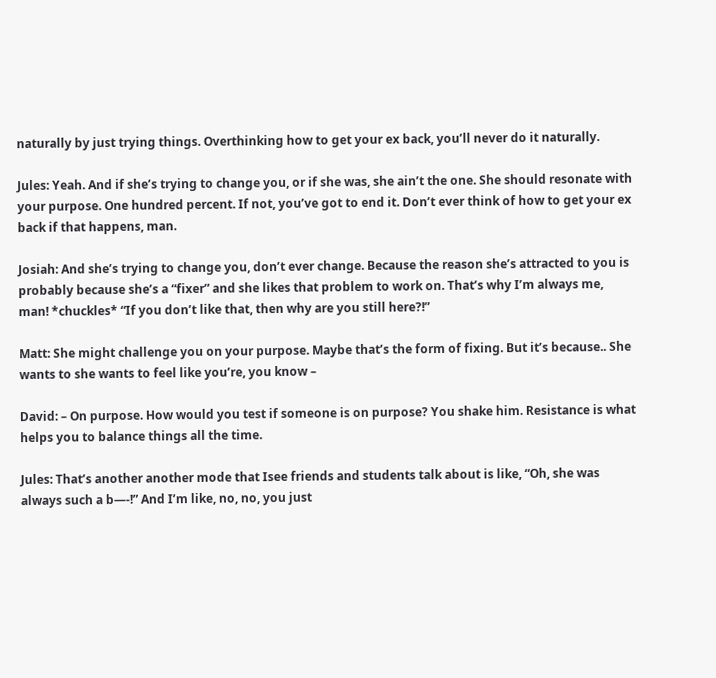naturally by just trying things. Overthinking how to get your ex back, you’ll never do it naturally.

Jules: Yeah. And if she’s trying to change you, or if she was, she ain’t the one. She should resonate with your purpose. One hundred percent. If not, you’ve got to end it. Don’t ever think of how to get your ex back if that happens, man.

Josiah: And she’s trying to change you, don’t ever change. Because the reason she’s attracted to you is probably because she’s a “fixer” and she likes that problem to work on. That’s why I’m always me, man! *chuckles* “If you don’t like that, then why are you still here?!”

Matt: She might challenge you on your purpose. Maybe that’s the form of fixing. But it’s because.. She wants to she wants to feel like you’re, you know –

David: – On purpose. How would you test if someone is on purpose? You shake him. Resistance is what helps you to balance things all the time.

Jules: That’s another another mode that Isee friends and students talk about is like, “Oh, she was always such a b—-!” And I’m like, no, no, you just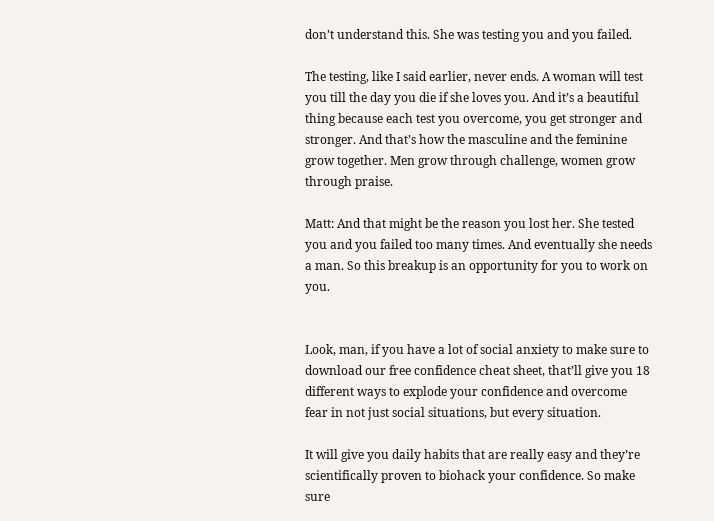don’t understand this. She was testing you and you failed.

The testing, like I said earlier, never ends. A woman will test you till the day you die if she loves you. And it’s a beautiful thing because each test you overcome, you get stronger and stronger. And that’s how the masculine and the feminine grow together. Men grow through challenge, women grow through praise.

Matt: And that might be the reason you lost her. She tested you and you failed too many times. And eventually she needs a man. So this breakup is an opportunity for you to work on you.


Look, man, if you have a lot of social anxiety to make sure to download our free confidence cheat sheet, that’ll give you 18 different ways to explode your confidence and overcome fear in not just social situations, but every situation.

It will give you daily habits that are really easy and they’re scientifically proven to biohack your confidence. So make sure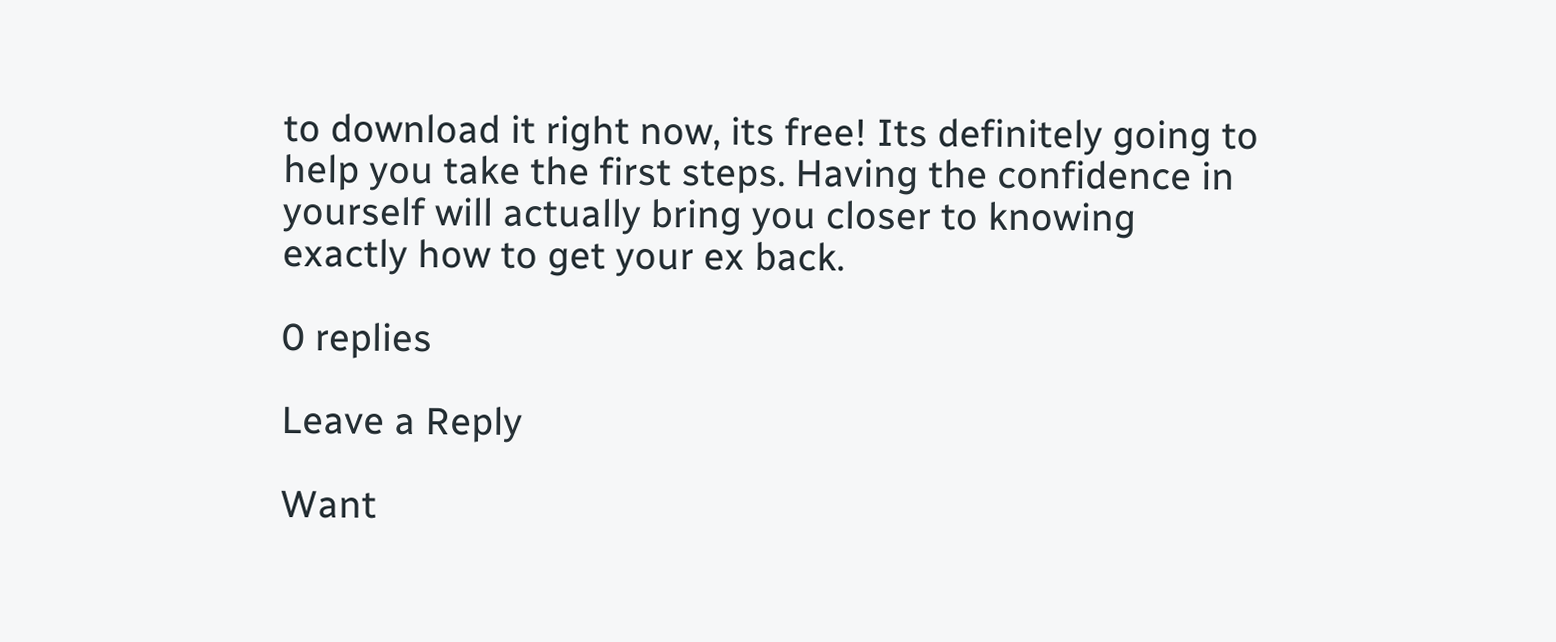to download it right now, its free! Its definitely going to help you take the first steps. Having the confidence in yourself will actually bring you closer to knowing exactly how to get your ex back.

0 replies

Leave a Reply

Want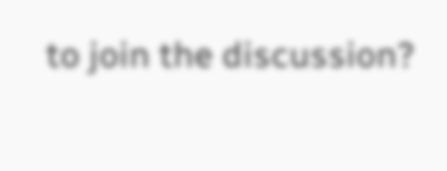to join the discussion?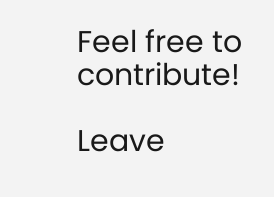Feel free to contribute!

Leave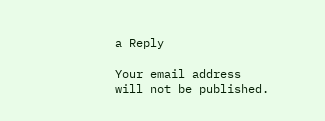a Reply

Your email address will not be published.